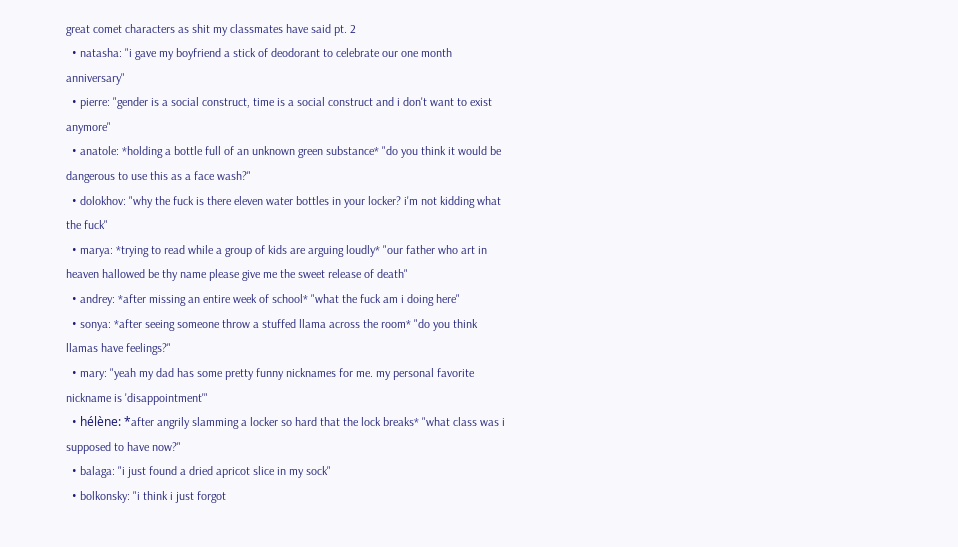great comet characters as shit my classmates have said pt. 2
  • natasha: "i gave my boyfriend a stick of deodorant to celebrate our one month anniversary"
  • pierre: "gender is a social construct, time is a social construct and i don't want to exist anymore"
  • anatole: *holding a bottle full of an unknown green substance* "do you think it would be dangerous to use this as a face wash?"
  • dolokhov: "why the fuck is there eleven water bottles in your locker? i'm not kidding what the fuck"
  • marya: *trying to read while a group of kids are arguing loudly* "our father who art in heaven hallowed be thy name please give me the sweet release of death"
  • andrey: *after missing an entire week of school* "what the fuck am i doing here"
  • sonya: *after seeing someone throw a stuffed llama across the room* "do you think llamas have feelings?"
  • mary: "yeah my dad has some pretty funny nicknames for me. my personal favorite nickname is 'disappointment'"
  • hélène: *after angrily slamming a locker so hard that the lock breaks* "what class was i supposed to have now?"
  • balaga: "i just found a dried apricot slice in my sock"
  • bolkonsky: "i think i just forgot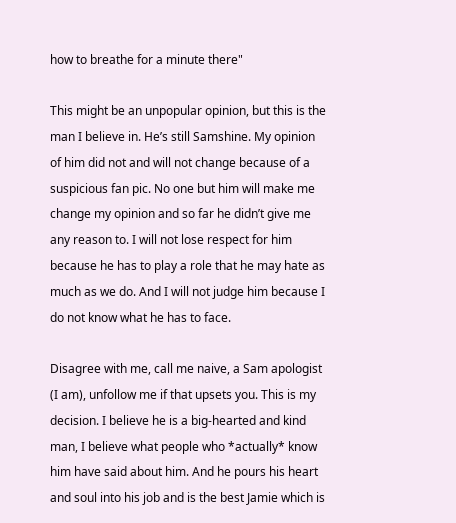how to breathe for a minute there"

This might be an unpopular opinion, but this is the man I believe in. He’s still Samshine. My opinion of him did not and will not change because of a suspicious fan pic. No one but him will make me change my opinion and so far he didn’t give me any reason to. I will not lose respect for him because he has to play a role that he may hate as much as we do. And I will not judge him because I do not know what he has to face.

Disagree with me, call me naive, a Sam apologist (I am), unfollow me if that upsets you. This is my decision. I believe he is a big-hearted and kind man, I believe what people who *actually* know him have said about him. And he pours his heart and soul into his job and is the best Jamie which is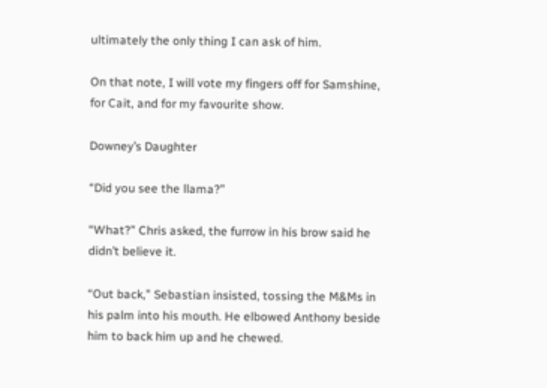ultimately the only thing I can ask of him.

On that note, I will vote my fingers off for Samshine, for Cait, and for my favourite show.

Downey’s Daughter

“Did you see the llama?”

“What?” Chris asked, the furrow in his brow said he didn’t believe it.

“Out back,” Sebastian insisted, tossing the M&Ms in his palm into his mouth. He elbowed Anthony beside him to back him up and he chewed.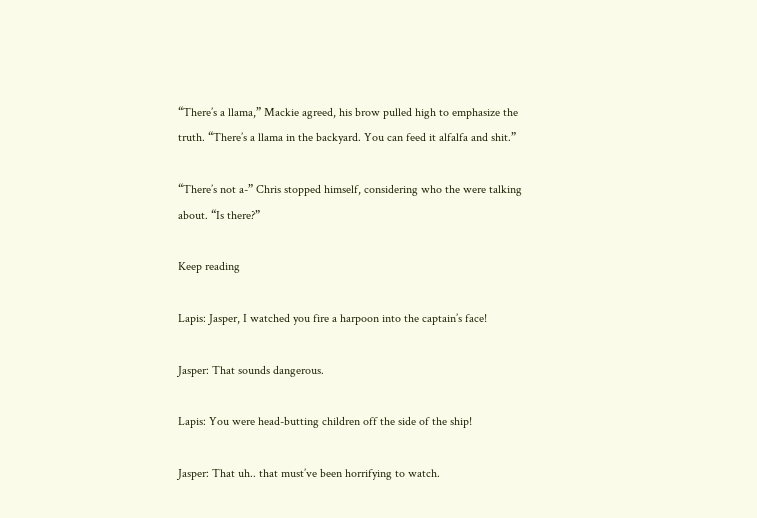“There’s a llama,” Mackie agreed, his brow pulled high to emphasize the truth. “There’s a llama in the backyard. You can feed it alfalfa and shit.”

“There’s not a-” Chris stopped himself, considering who the were talking about. “Is there?”

Keep reading

Lapis: Jasper, I watched you fire a harpoon into the captain’s face!

Jasper: That sounds dangerous.

Lapis: You were head-butting children off the side of the ship!

Jasper: That uh.. that must’ve been horrifying to watch.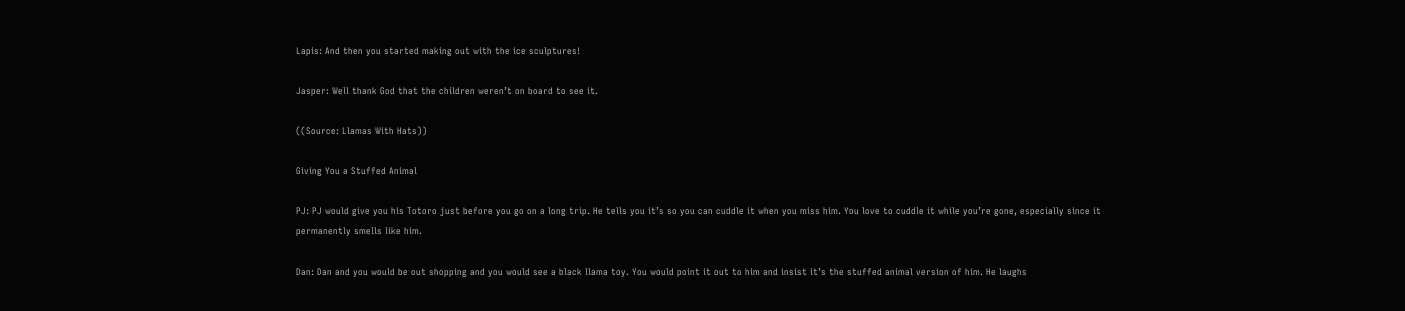Lapis: And then you started making out with the ice sculptures!

Jasper: Well thank God that the children weren’t on board to see it.

((Source: Llamas With Hats))

Giving You a Stuffed Animal

PJ: PJ would give you his Totoro just before you go on a long trip. He tells you it’s so you can cuddle it when you miss him. You love to cuddle it while you’re gone, especially since it permanently smells like him.

Dan: Dan and you would be out shopping and you would see a black llama toy. You would point it out to him and insist it’s the stuffed animal version of him. He laughs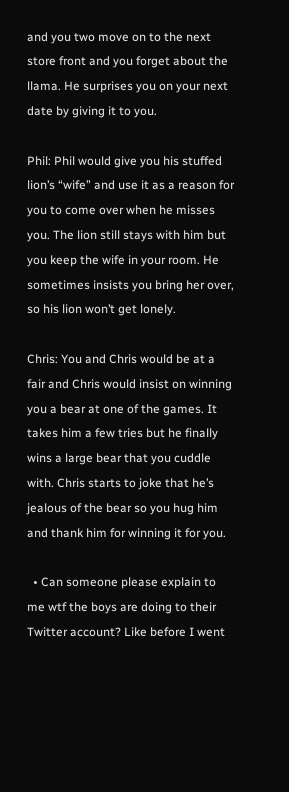and you two move on to the next store front and you forget about the llama. He surprises you on your next date by giving it to you.

Phil: Phil would give you his stuffed lion’s “wife” and use it as a reason for you to come over when he misses you. The lion still stays with him but you keep the wife in your room. He sometimes insists you bring her over, so his lion won’t get lonely.

Chris: You and Chris would be at a fair and Chris would insist on winning you a bear at one of the games. It takes him a few tries but he finally wins a large bear that you cuddle with. Chris starts to joke that he’s jealous of the bear so you hug him and thank him for winning it for you.

  • Can someone please explain to me wtf the boys are doing to their Twitter account? Like before I went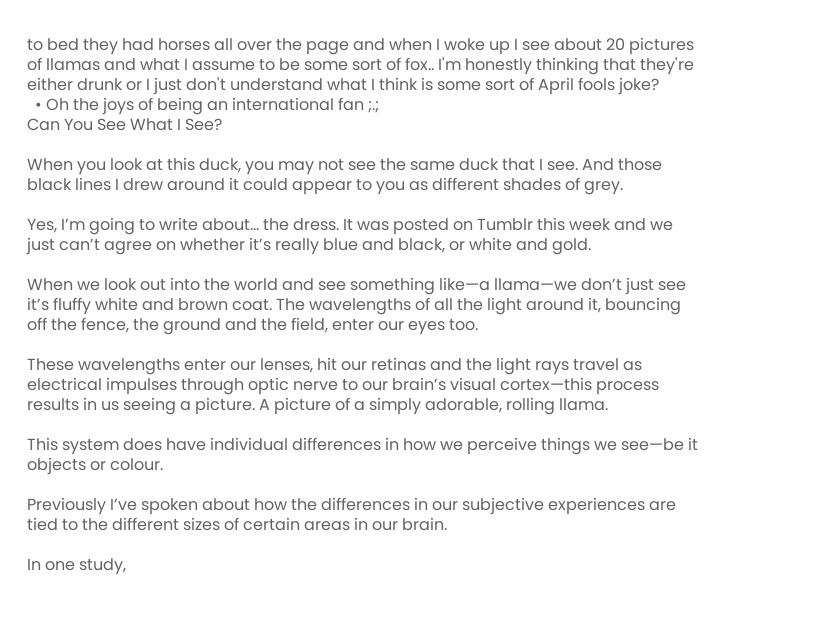to bed they had horses all over the page and when I woke up I see about 20 pictures of llamas and what I assume to be some sort of fox.. I'm honestly thinking that they're either drunk or I just don't understand what I think is some sort of April fools joke?
  • Oh the joys of being an international fan ;.;
Can You See What I See?

When you look at this duck, you may not see the same duck that I see. And those black lines I drew around it could appear to you as different shades of grey.

Yes, I’m going to write about… the dress. It was posted on Tumblr this week and we just can’t agree on whether it’s really blue and black, or white and gold.

When we look out into the world and see something like—a llama—we don’t just see it’s fluffy white and brown coat. The wavelengths of all the light around it, bouncing off the fence, the ground and the field, enter our eyes too.

These wavelengths enter our lenses, hit our retinas and the light rays travel as electrical impulses through optic nerve to our brain’s visual cortex—this process results in us seeing a picture. A picture of a simply adorable, rolling llama.

This system does have individual differences in how we perceive things we see—be it objects or colour.

Previously I’ve spoken about how the differences in our subjective experiences are tied to the different sizes of certain areas in our brain.

In one study,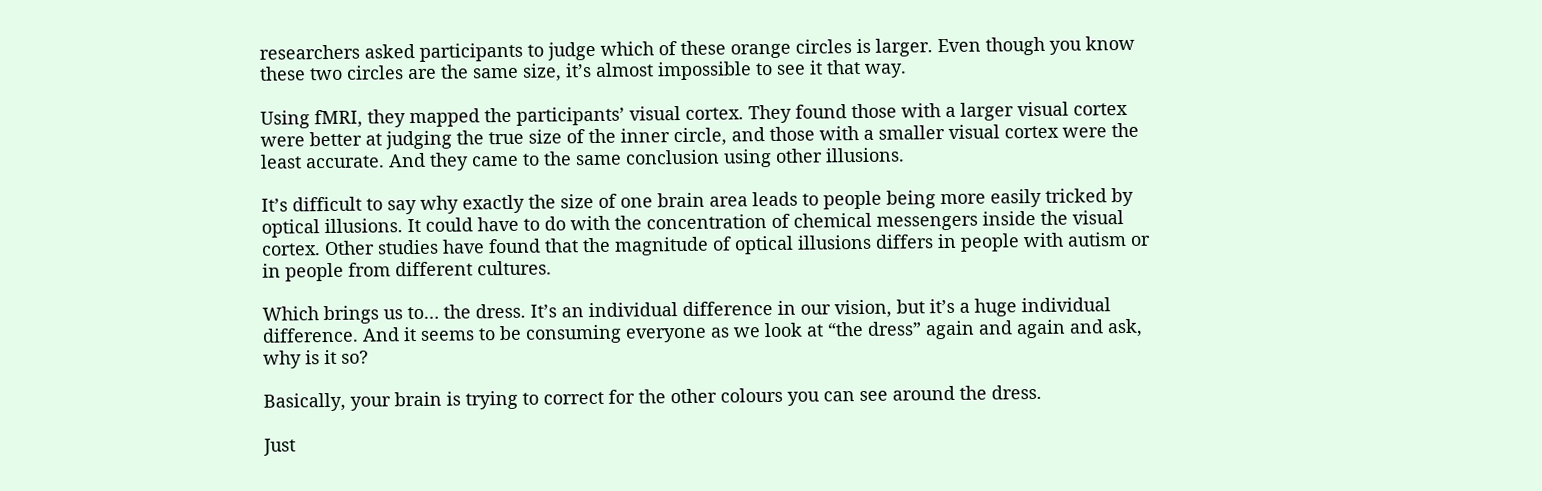researchers asked participants to judge which of these orange circles is larger. Even though you know these two circles are the same size, it’s almost impossible to see it that way.

Using fMRI, they mapped the participants’ visual cortex. They found those with a larger visual cortex were better at judging the true size of the inner circle, and those with a smaller visual cortex were the least accurate. And they came to the same conclusion using other illusions.

It’s difficult to say why exactly the size of one brain area leads to people being more easily tricked by optical illusions. It could have to do with the concentration of chemical messengers inside the visual cortex. Other studies have found that the magnitude of optical illusions differs in people with autism or in people from different cultures.

Which brings us to… the dress. It’s an individual difference in our vision, but it’s a huge individual difference. And it seems to be consuming everyone as we look at “the dress” again and again and ask, why is it so?

Basically, your brain is trying to correct for the other colours you can see around the dress.

Just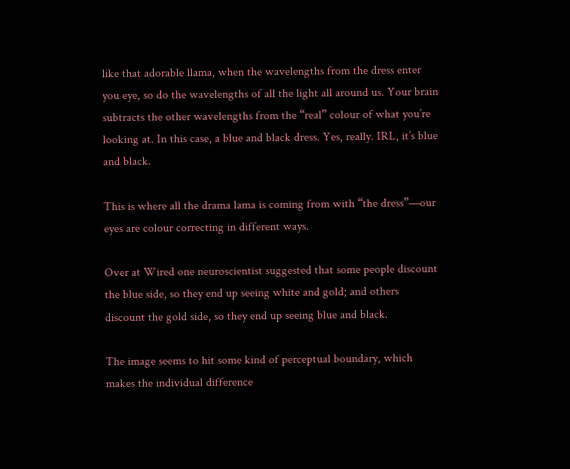like that adorable llama, when the wavelengths from the dress enter you eye, so do the wavelengths of all the light all around us. Your brain subtracts the other wavelengths from the “real” colour of what you’re looking at. In this case, a blue and black dress. Yes, really. IRL, it’s blue and black.

This is where all the drama lama is coming from with “the dress”—our eyes are colour correcting in different ways.

Over at Wired one neuroscientist suggested that some people discount the blue side, so they end up seeing white and gold; and others discount the gold side, so they end up seeing blue and black.

The image seems to hit some kind of perceptual boundary, which makes the individual difference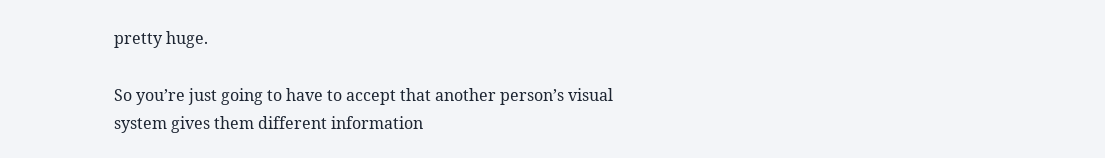pretty huge.

So you’re just going to have to accept that another person’s visual system gives them different information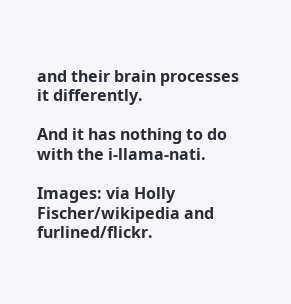and their brain processes it differently.

And it has nothing to do with the i-llama-nati.

Images: via Holly Fischer/wikipedia and furlined/flickr.